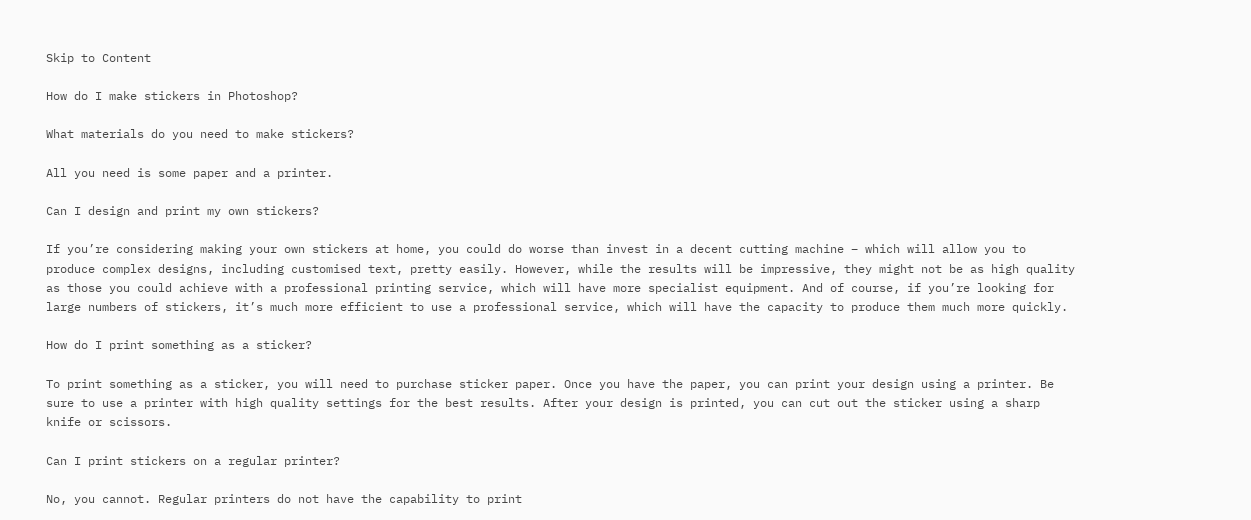Skip to Content

How do I make stickers in Photoshop?

What materials do you need to make stickers?

All you need is some paper and a printer.

Can I design and print my own stickers?

If you’re considering making your own stickers at home, you could do worse than invest in a decent cutting machine – which will allow you to produce complex designs, including customised text, pretty easily. However, while the results will be impressive, they might not be as high quality as those you could achieve with a professional printing service, which will have more specialist equipment. And of course, if you’re looking for large numbers of stickers, it’s much more efficient to use a professional service, which will have the capacity to produce them much more quickly.

How do I print something as a sticker?

To print something as a sticker, you will need to purchase sticker paper. Once you have the paper, you can print your design using a printer. Be sure to use a printer with high quality settings for the best results. After your design is printed, you can cut out the sticker using a sharp knife or scissors.

Can I print stickers on a regular printer?

No, you cannot. Regular printers do not have the capability to print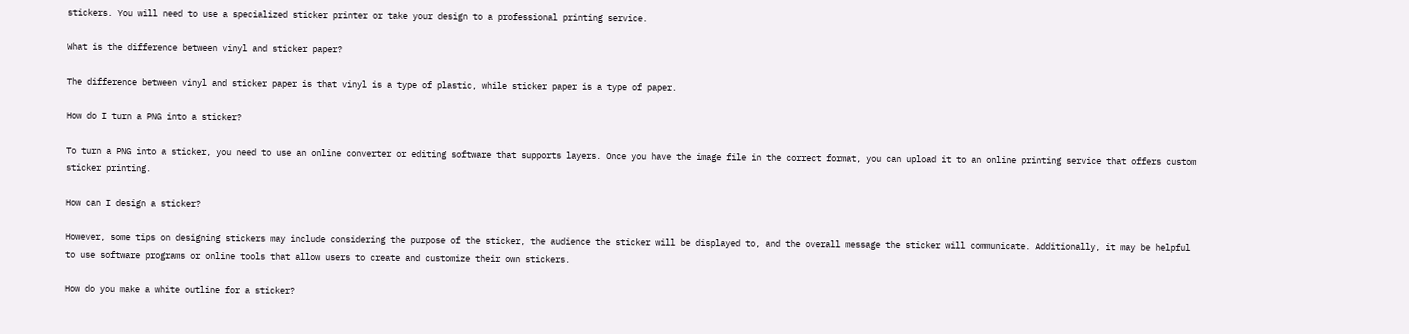stickers. You will need to use a specialized sticker printer or take your design to a professional printing service.

What is the difference between vinyl and sticker paper?

The difference between vinyl and sticker paper is that vinyl is a type of plastic, while sticker paper is a type of paper.

How do I turn a PNG into a sticker?

To turn a PNG into a sticker, you need to use an online converter or editing software that supports layers. Once you have the image file in the correct format, you can upload it to an online printing service that offers custom sticker printing.

How can I design a sticker?

However, some tips on designing stickers may include considering the purpose of the sticker, the audience the sticker will be displayed to, and the overall message the sticker will communicate. Additionally, it may be helpful to use software programs or online tools that allow users to create and customize their own stickers.

How do you make a white outline for a sticker?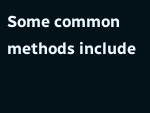Some common methods include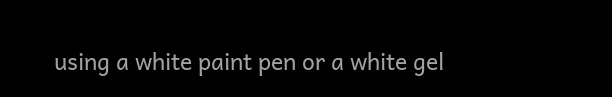using a white paint pen or a white gel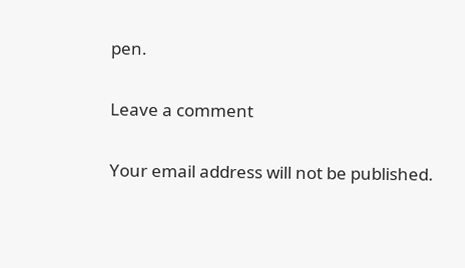pen.

Leave a comment

Your email address will not be published.